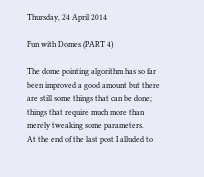Thursday, 24 April 2014

Fun with Domes (PART 4)

The dome pointing algorithm has so far been improved a good amount but there are still some things that can be done; things that require much more than merely tweaking some parameters.
At the end of the last post I alluded to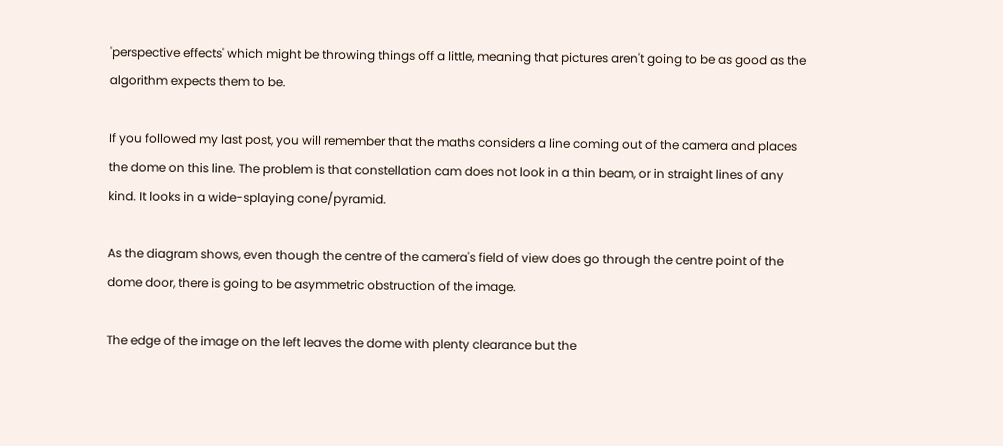'perspective effects' which might be throwing things off a little, meaning that pictures aren't going to be as good as the algorithm expects them to be.

If you followed my last post, you will remember that the maths considers a line coming out of the camera and places the dome on this line. The problem is that constellation cam does not look in a thin beam, or in straight lines of any kind. It looks in a wide-splaying cone/pyramid.

As the diagram shows, even though the centre of the camera's field of view does go through the centre point of the dome door, there is going to be asymmetric obstruction of the image.

The edge of the image on the left leaves the dome with plenty clearance but the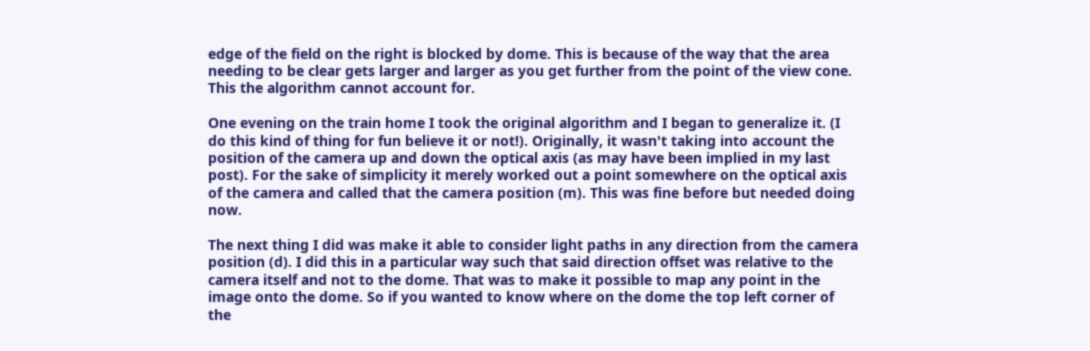edge of the field on the right is blocked by dome. This is because of the way that the area needing to be clear gets larger and larger as you get further from the point of the view cone. This the algorithm cannot account for.

One evening on the train home I took the original algorithm and I began to generalize it. (I do this kind of thing for fun believe it or not!). Originally, it wasn't taking into account the position of the camera up and down the optical axis (as may have been implied in my last post). For the sake of simplicity it merely worked out a point somewhere on the optical axis of the camera and called that the camera position (m). This was fine before but needed doing now.

The next thing I did was make it able to consider light paths in any direction from the camera position (d). I did this in a particular way such that said direction offset was relative to the camera itself and not to the dome. That was to make it possible to map any point in the image onto the dome. So if you wanted to know where on the dome the top left corner of the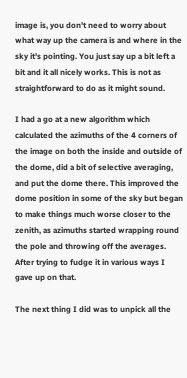image is, you don't need to worry about what way up the camera is and where in the sky it's pointing. You just say up a bit left a bit and it all nicely works. This is not as straightforward to do as it might sound.

I had a go at a new algorithm which calculated the azimuths of the 4 corners of the image on both the inside and outside of the dome, did a bit of selective averaging, and put the dome there. This improved the dome position in some of the sky but began to make things much worse closer to the zenith, as azimuths started wrapping round the pole and throwing off the averages. After trying to fudge it in various ways I gave up on that.

The next thing I did was to unpick all the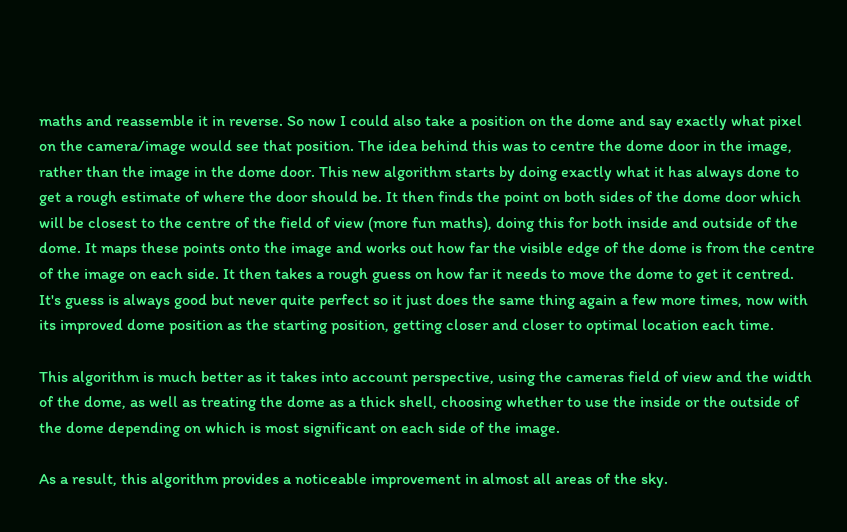maths and reassemble it in reverse. So now I could also take a position on the dome and say exactly what pixel on the camera/image would see that position. The idea behind this was to centre the dome door in the image, rather than the image in the dome door. This new algorithm starts by doing exactly what it has always done to get a rough estimate of where the door should be. It then finds the point on both sides of the dome door which will be closest to the centre of the field of view (more fun maths), doing this for both inside and outside of the dome. It maps these points onto the image and works out how far the visible edge of the dome is from the centre of the image on each side. It then takes a rough guess on how far it needs to move the dome to get it centred. It's guess is always good but never quite perfect so it just does the same thing again a few more times, now with its improved dome position as the starting position, getting closer and closer to optimal location each time.

This algorithm is much better as it takes into account perspective, using the cameras field of view and the width of the dome, as well as treating the dome as a thick shell, choosing whether to use the inside or the outside of the dome depending on which is most significant on each side of the image.

As a result, this algorithm provides a noticeable improvement in almost all areas of the sky.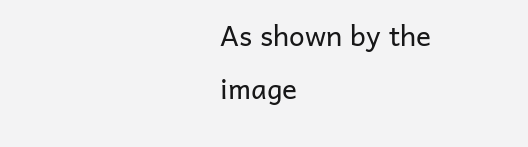As shown by the image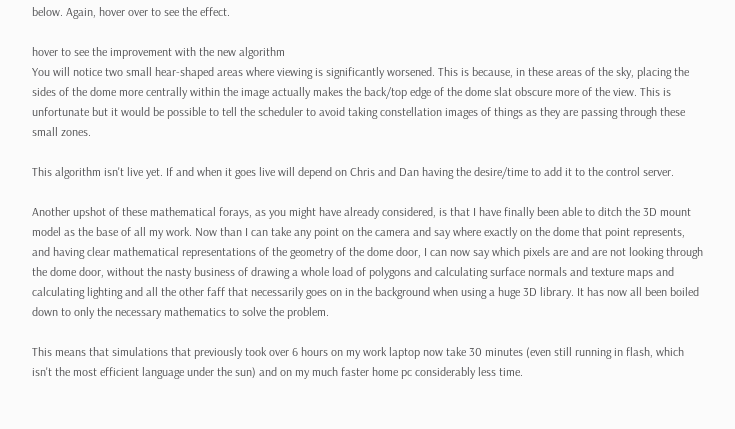below. Again, hover over to see the effect.

hover to see the improvement with the new algorithm
You will notice two small hear-shaped areas where viewing is significantly worsened. This is because, in these areas of the sky, placing the sides of the dome more centrally within the image actually makes the back/top edge of the dome slat obscure more of the view. This is unfortunate but it would be possible to tell the scheduler to avoid taking constellation images of things as they are passing through these small zones.

This algorithm isn't live yet. If and when it goes live will depend on Chris and Dan having the desire/time to add it to the control server.

Another upshot of these mathematical forays, as you might have already considered, is that I have finally been able to ditch the 3D mount model as the base of all my work. Now than I can take any point on the camera and say where exactly on the dome that point represents, and having clear mathematical representations of the geometry of the dome door, I can now say which pixels are and are not looking through the dome door, without the nasty business of drawing a whole load of polygons and calculating surface normals and texture maps and calculating lighting and all the other faff that necessarily goes on in the background when using a huge 3D library. It has now all been boiled down to only the necessary mathematics to solve the problem.

This means that simulations that previously took over 6 hours on my work laptop now take 30 minutes (even still running in flash, which isn't the most efficient language under the sun) and on my much faster home pc considerably less time.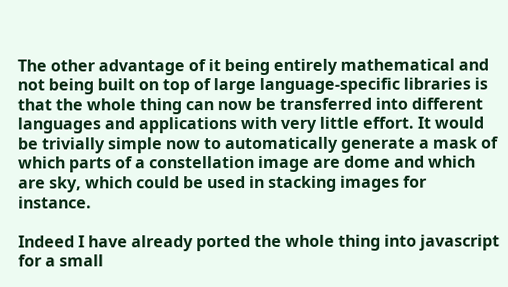The other advantage of it being entirely mathematical and not being built on top of large language-specific libraries is that the whole thing can now be transferred into different languages and applications with very little effort. It would be trivially simple now to automatically generate a mask of which parts of a constellation image are dome and which are sky, which could be used in stacking images for instance.

Indeed I have already ported the whole thing into javascript for a small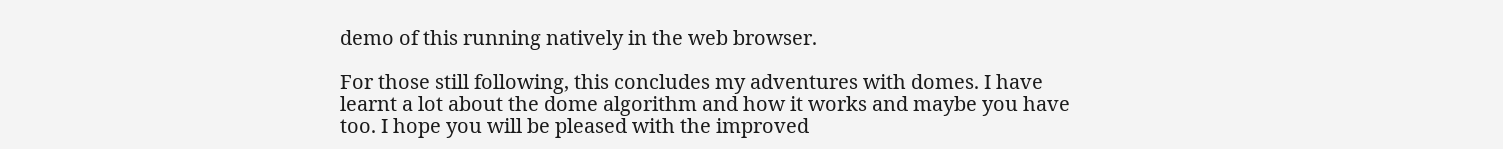demo of this running natively in the web browser.

For those still following, this concludes my adventures with domes. I have learnt a lot about the dome algorithm and how it works and maybe you have too. I hope you will be pleased with the improved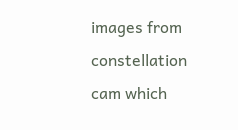images from constellation cam which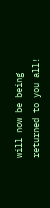will now be being returned to you all!